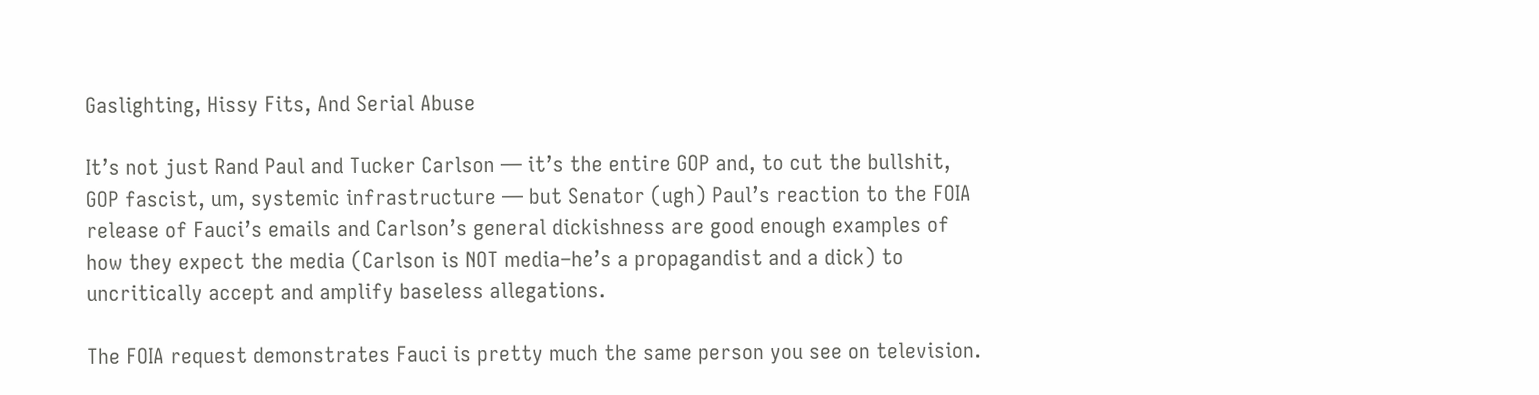Gaslighting, Hissy Fits, And Serial Abuse

It’s not just Rand Paul and Tucker Carlson — it’s the entire GOP and, to cut the bullshit, GOP fascist, um, systemic infrastructure — but Senator (ugh) Paul’s reaction to the FOIA release of Fauci’s emails and Carlson’s general dickishness are good enough examples of how they expect the media (Carlson is NOT media–he’s a propagandist and a dick) to uncritically accept and amplify baseless allegations.

The FOIA request demonstrates Fauci is pretty much the same person you see on television.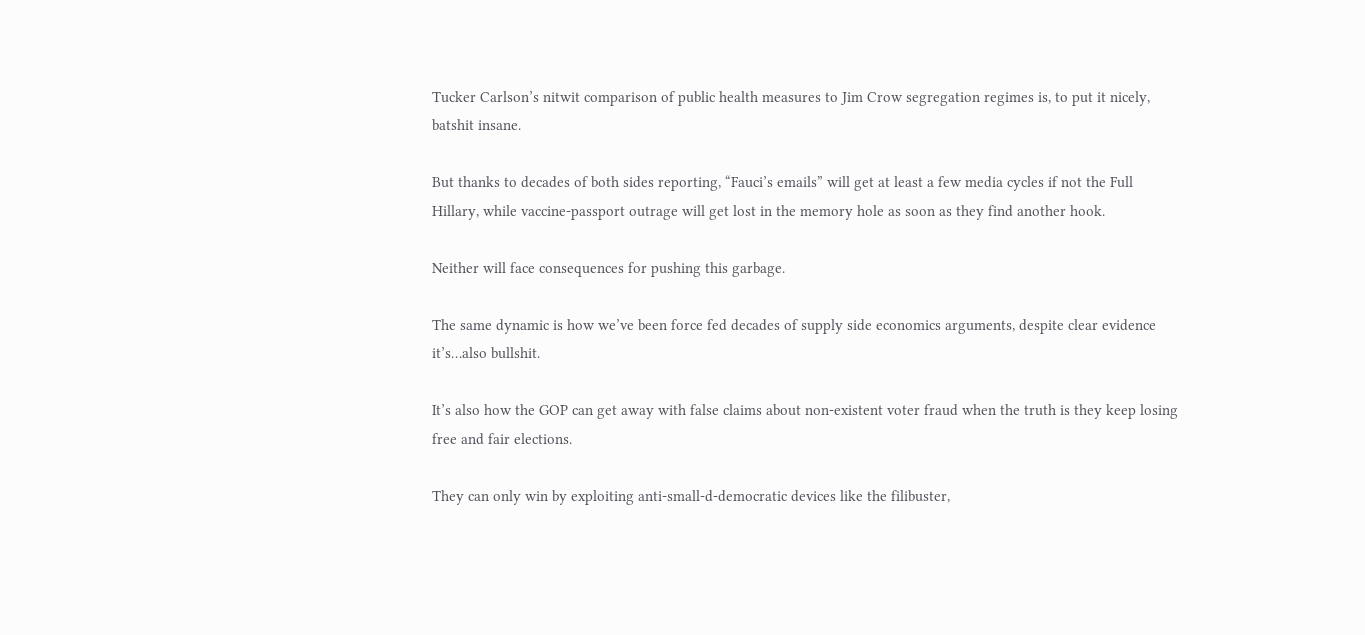Tucker Carlson’s nitwit comparison of public health measures to Jim Crow segregation regimes is, to put it nicely, batshit insane.

But thanks to decades of both sides reporting, “Fauci’s emails” will get at least a few media cycles if not the Full Hillary, while vaccine-passport outrage will get lost in the memory hole as soon as they find another hook.

Neither will face consequences for pushing this garbage.

The same dynamic is how we’ve been force fed decades of supply side economics arguments, despite clear evidence it’s…also bullshit.

It’s also how the GOP can get away with false claims about non-existent voter fraud when the truth is they keep losing free and fair elections.

They can only win by exploiting anti-small-d-democratic devices like the filibuster,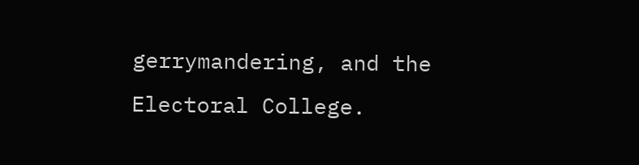gerrymandering, and the Electoral College.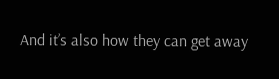And it’s also how they can get away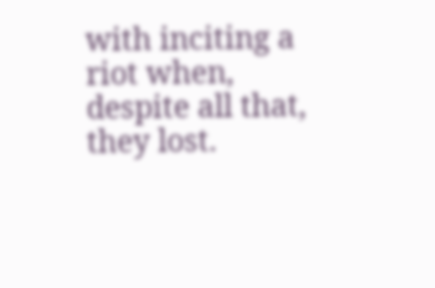with inciting a riot when, despite all that, they lost.